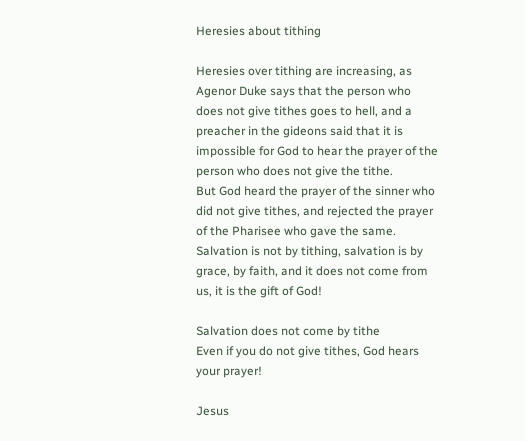Heresies about tithing

Heresies over tithing are increasing, as Agenor Duke says that the person who does not give tithes goes to hell, and a preacher in the gideons said that it is impossible for God to hear the prayer of the person who does not give the tithe.
But God heard the prayer of the sinner who did not give tithes, and rejected the prayer of the Pharisee who gave the same.
Salvation is not by tithing, salvation is by grace, by faith, and it does not come from us, it is the gift of God!

Salvation does not come by tithe
Even if you do not give tithes, God hears your prayer!

Jesus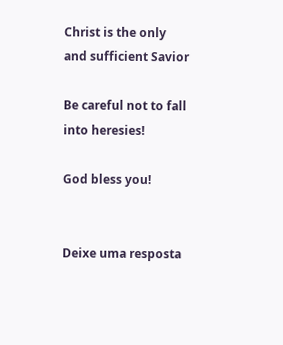Christ is the only and sufficient Savior

Be careful not to fall into heresies!

God bless you!


Deixe uma resposta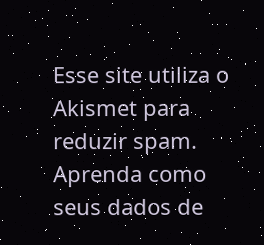Esse site utiliza o Akismet para reduzir spam. Aprenda como seus dados de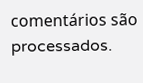comentários são processados.